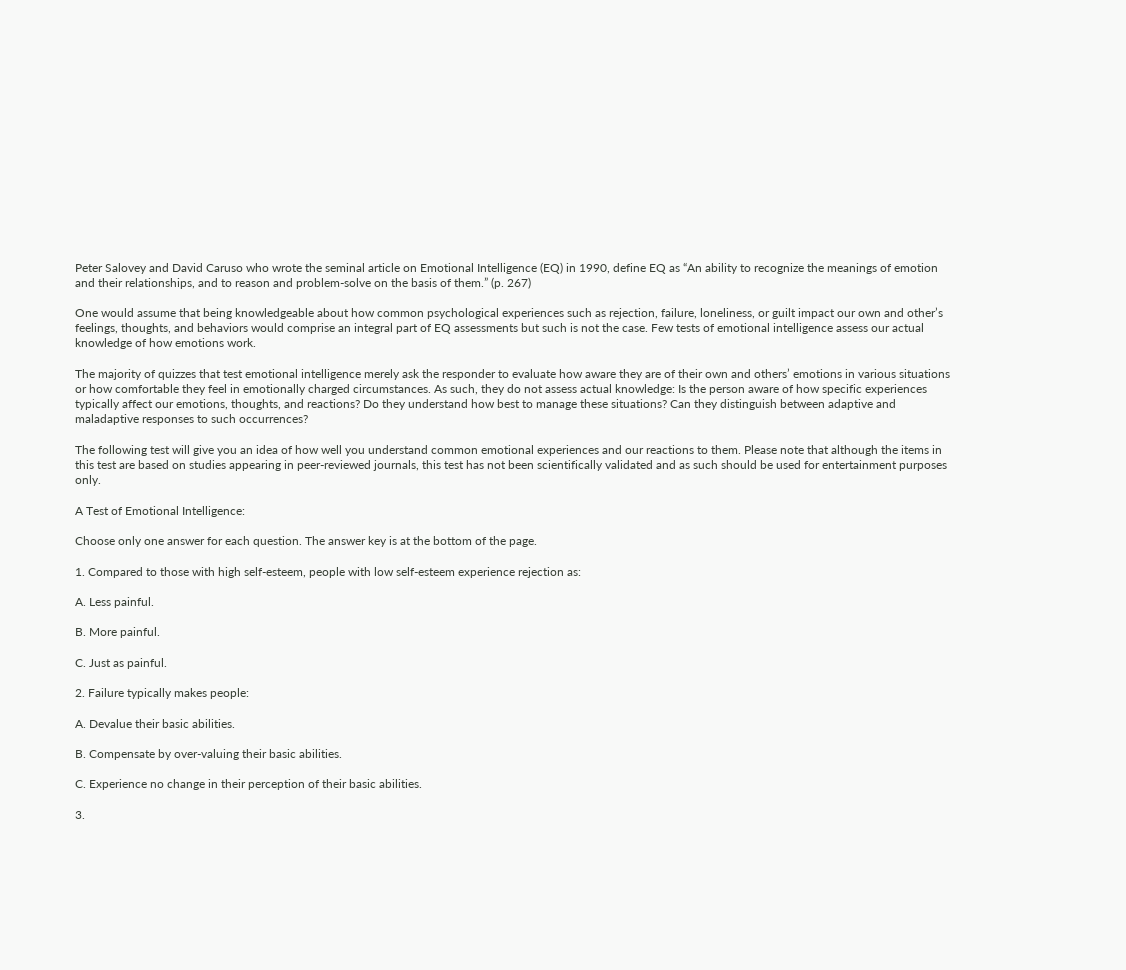Peter Salovey and David Caruso who wrote the seminal article on Emotional Intelligence (EQ) in 1990, define EQ as “An ability to recognize the meanings of emotion and their relationships, and to reason and problem-solve on the basis of them.” (p. 267)

One would assume that being knowledgeable about how common psychological experiences such as rejection, failure, loneliness, or guilt impact our own and other’s feelings, thoughts, and behaviors would comprise an integral part of EQ assessments but such is not the case. Few tests of emotional intelligence assess our actual knowledge of how emotions work.

The majority of quizzes that test emotional intelligence merely ask the responder to evaluate how aware they are of their own and others’ emotions in various situations or how comfortable they feel in emotionally charged circumstances. As such, they do not assess actual knowledge: Is the person aware of how specific experiences typically affect our emotions, thoughts, and reactions? Do they understand how best to manage these situations? Can they distinguish between adaptive and maladaptive responses to such occurrences?

The following test will give you an idea of how well you understand common emotional experiences and our reactions to them. Please note that although the items in this test are based on studies appearing in peer-reviewed journals, this test has not been scientifically validated and as such should be used for entertainment purposes only.

A Test of Emotional Intelligence:

Choose only one answer for each question. The answer key is at the bottom of the page.

1. Compared to those with high self-esteem, people with low self-esteem experience rejection as:

A. Less painful.

B. More painful.

C. Just as painful.

2. Failure typically makes people:

A. Devalue their basic abilities.

B. Compensate by over-valuing their basic abilities.

C. Experience no change in their perception of their basic abilities.

3.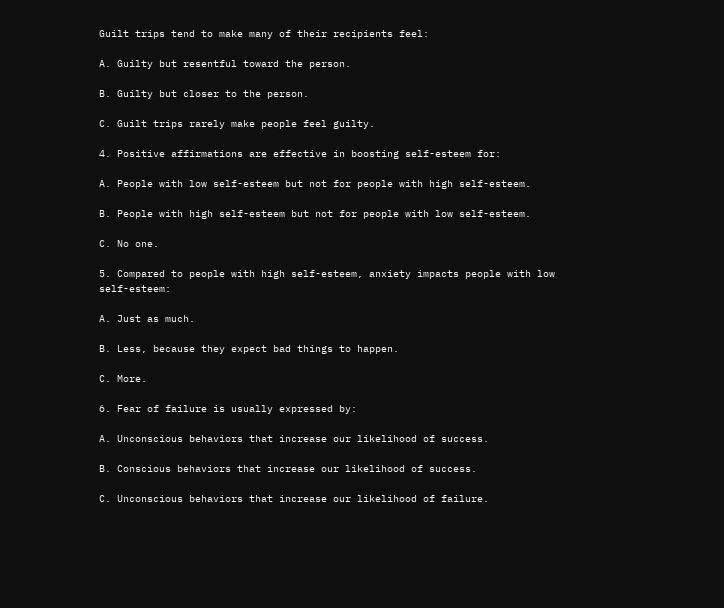Guilt trips tend to make many of their recipients feel:

A. Guilty but resentful toward the person.

B. Guilty but closer to the person.

C. Guilt trips rarely make people feel guilty.

4. Positive affirmations are effective in boosting self-esteem for:

A. People with low self-esteem but not for people with high self-esteem.

B. People with high self-esteem but not for people with low self-esteem.

C. No one.

5. Compared to people with high self-esteem, anxiety impacts people with low self-esteem:

A. Just as much.

B. Less, because they expect bad things to happen.

C. More.

6. Fear of failure is usually expressed by:

A. Unconscious behaviors that increase our likelihood of success.

B. Conscious behaviors that increase our likelihood of success.

C. Unconscious behaviors that increase our likelihood of failure.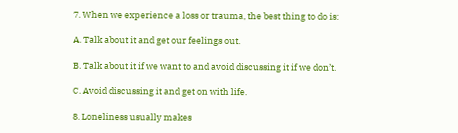7. When we experience a loss or trauma, the best thing to do is:

A. Talk about it and get our feelings out.

B. Talk about it if we want to and avoid discussing it if we don’t.

C. Avoid discussing it and get on with life.

8. Loneliness usually makes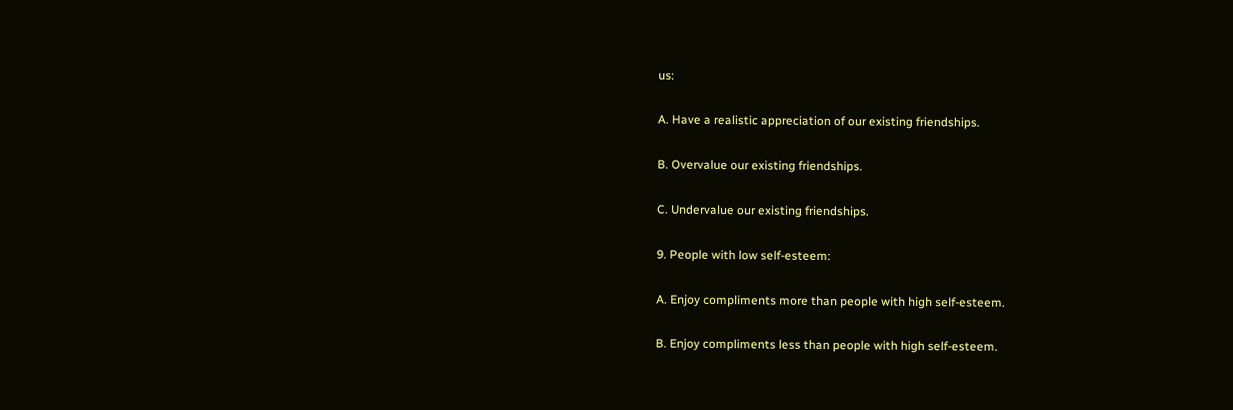us:

A. Have a realistic appreciation of our existing friendships.

B. Overvalue our existing friendships.

C. Undervalue our existing friendships.

9. People with low self-esteem:

A. Enjoy compliments more than people with high self-esteem.

B. Enjoy compliments less than people with high self-esteem.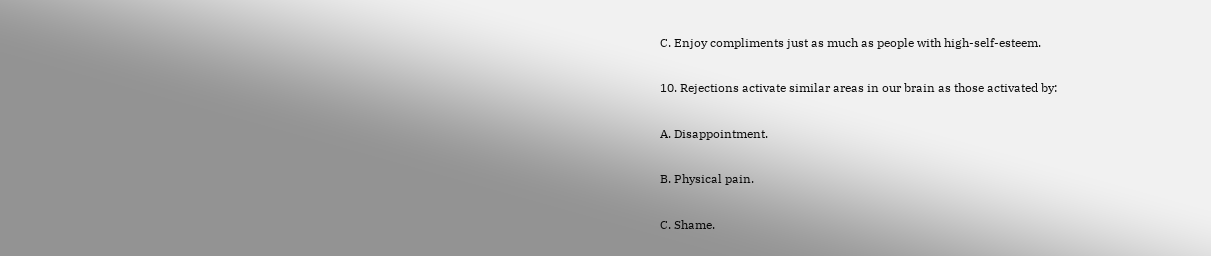C. Enjoy compliments just as much as people with high-self-esteem.

10. Rejections activate similar areas in our brain as those activated by:

A. Disappointment.

B. Physical pain.

C. Shame.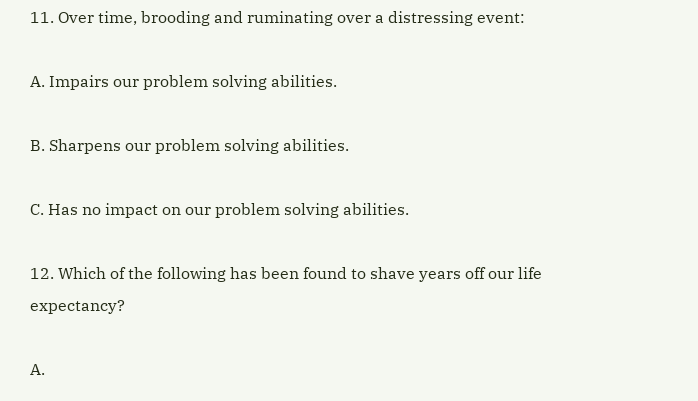11. Over time, brooding and ruminating over a distressing event:

A. Impairs our problem solving abilities.

B. Sharpens our problem solving abilities.

C. Has no impact on our problem solving abilities.

12. Which of the following has been found to shave years off our life expectancy?

A.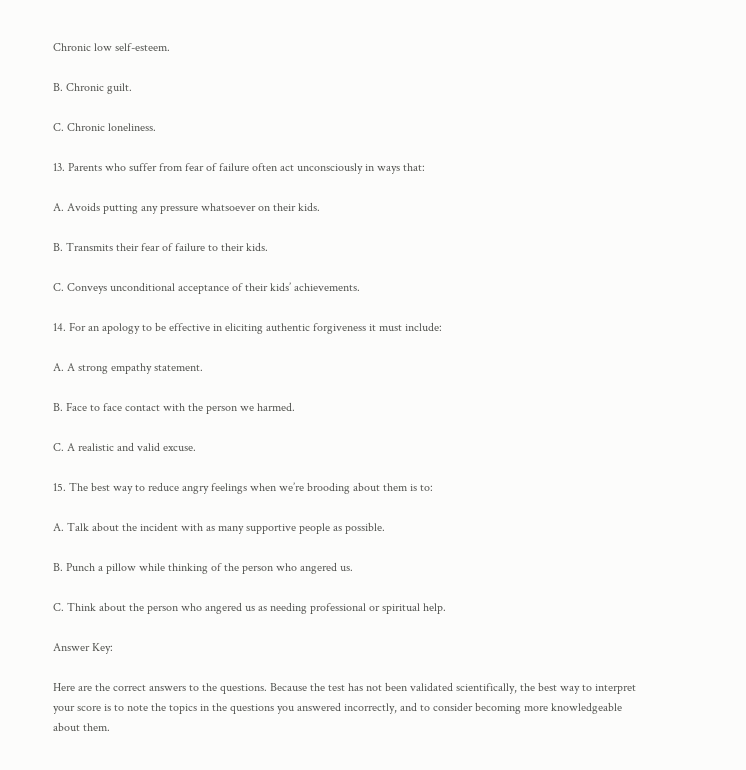Chronic low self-esteem.

B. Chronic guilt.

C. Chronic loneliness.

13. Parents who suffer from fear of failure often act unconsciously in ways that:

A. Avoids putting any pressure whatsoever on their kids.

B. Transmits their fear of failure to their kids.

C. Conveys unconditional acceptance of their kids’ achievements.

14. For an apology to be effective in eliciting authentic forgiveness it must include:

A. A strong empathy statement.

B. Face to face contact with the person we harmed.

C. A realistic and valid excuse.

15. The best way to reduce angry feelings when we’re brooding about them is to:

A. Talk about the incident with as many supportive people as possible.

B. Punch a pillow while thinking of the person who angered us.

C. Think about the person who angered us as needing professional or spiritual help.

Answer Key:

Here are the correct answers to the questions. Because the test has not been validated scientifically, the best way to interpret your score is to note the topics in the questions you answered incorrectly, and to consider becoming more knowledgeable about them.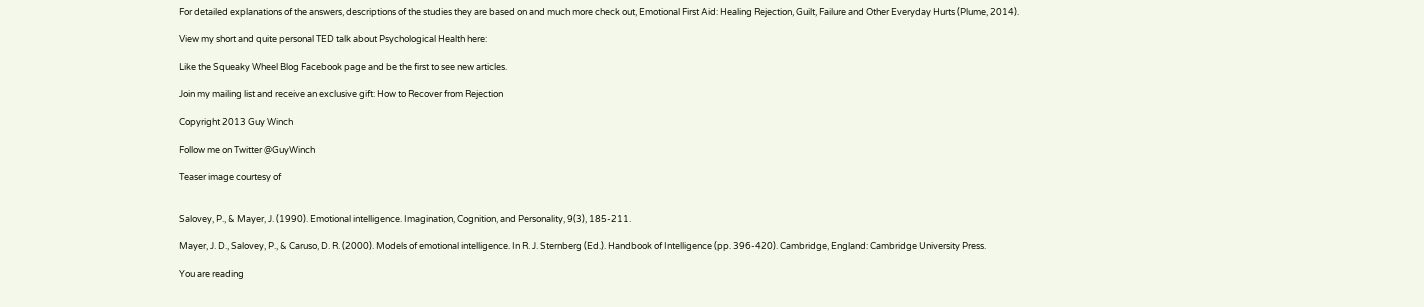For detailed explanations of the answers, descriptions of the studies they are based on and much more check out, Emotional First Aid: Healing Rejection, Guilt, Failure and Other Everyday Hurts (Plume, 2014).

View my short and quite personal TED talk about Psychological Health here:

Like the Squeaky Wheel Blog Facebook page and be the first to see new articles.

Join my mailing list and receive an exclusive gift: How to Recover from Rejection

Copyright 2013 Guy Winch

Follow me on Twitter @GuyWinch

Teaser image courtesy of


Salovey, P., & Mayer, J. (1990). Emotional intelligence. Imagination, Cognition, and Personality, 9(3), 185-211.

Mayer, J. D., Salovey, P., & Caruso, D. R. (2000). Models of emotional intelligence. In R. J. Sternberg (Ed.). Handbook of Intelligence (pp. 396-420). Cambridge, England: Cambridge University Press.

You are reading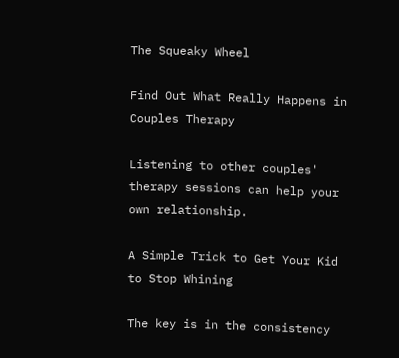The Squeaky Wheel

Find Out What Really Happens in Couples Therapy

Listening to other couples' therapy sessions can help your own relationship.

A Simple Trick to Get Your Kid to Stop Whining

The key is in the consistency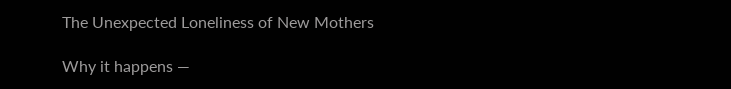The Unexpected Loneliness of New Mothers

Why it happens —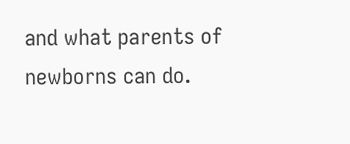and what parents of newborns can do.